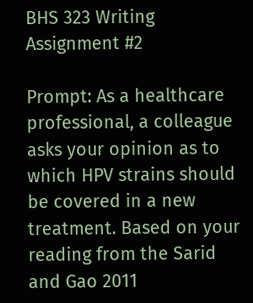BHS 323 Writing Assignment #2

Prompt: As a healthcare professional, a colleague asks your opinion as to which HPV strains should be covered in a new treatment. Based on your reading from the Sarid and Gao 2011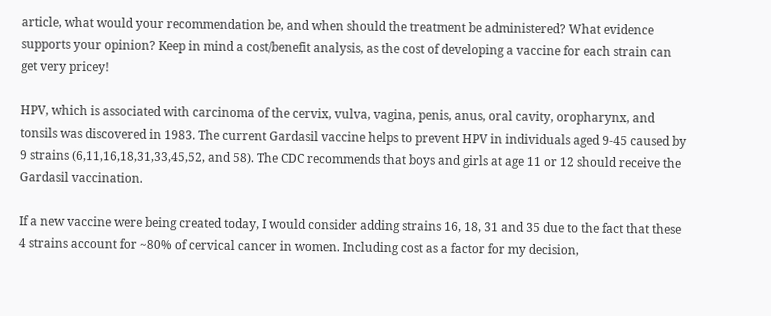article, what would your recommendation be, and when should the treatment be administered? What evidence supports your opinion? Keep in mind a cost/benefit analysis, as the cost of developing a vaccine for each strain can get very pricey!

HPV, which is associated with carcinoma of the cervix, vulva, vagina, penis, anus, oral cavity, oropharynx, and tonsils was discovered in 1983. The current Gardasil vaccine helps to prevent HPV in individuals aged 9-45 caused by 9 strains (6,11,16,18,31,33,45,52, and 58). The CDC recommends that boys and girls at age 11 or 12 should receive the Gardasil vaccination.

If a new vaccine were being created today, I would consider adding strains 16, 18, 31 and 35 due to the fact that these 4 strains account for ~80% of cervical cancer in women. Including cost as a factor for my decision,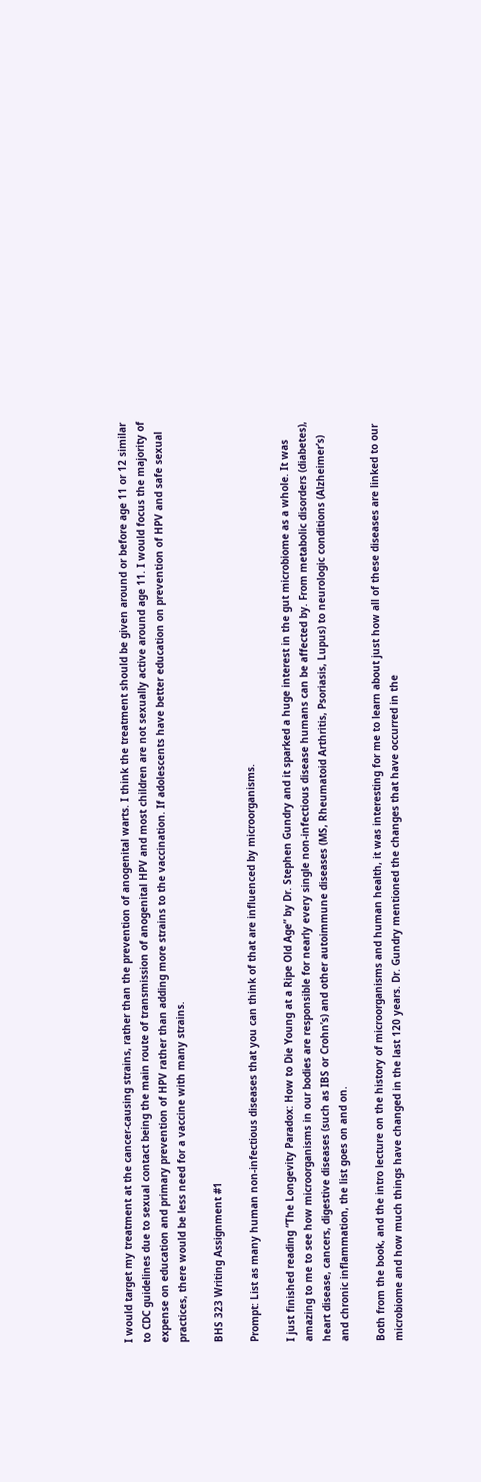I would target my treatment at the cancer-causing strains, rather than the prevention of anogenital warts. I think the treatment should be given around or before age 11 or 12 similar to CDC guidelines due to sexual contact being the main route of transmission of anogenital HPV and most children are not sexually active around age 11. I would focus the majority of expense on education and primary prevention of HPV rather than adding more strains to the vaccination. If adolescents have better education on prevention of HPV and safe sexual practices, there would be less need for a vaccine with many strains.

BHS 323 Writing Assignment #1

Prompt: List as many human non-infectious diseases that you can think of that are influenced by microorganisms.

I just finished reading “The Longevity Paradox: How to Die Young at a Ripe Old Age” by Dr. Stephen Gundry and it sparked a huge interest in the gut microbiome as a whole. It was amazing to me to see how microorganisms in our bodies are responsible for nearly every single non-infectious disease humans can be affected by. From metabolic disorders (diabetes), heart disease, cancers, digestive diseases (such as IBS or Crohn’s) and other autoimmune diseases (MS, Rheumatoid Arthritis, Psoriasis, Lupus) to neurologic conditions (Alzheimer’s) and chronic inflammation, the list goes on and on.

Both from the book, and the intro lecture on the history of microorganisms and human health, it was interesting for me to learn about just how all of these diseases are linked to our microbiome and how much things have changed in the last 120 years. Dr. Gundry mentioned the changes that have occurred in the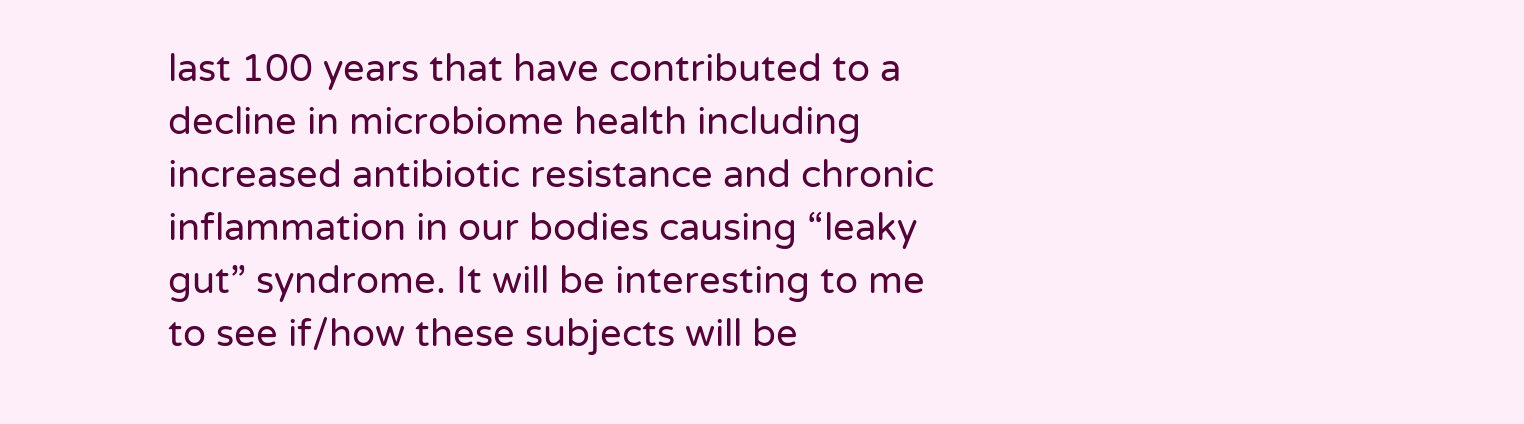last 100 years that have contributed to a decline in microbiome health including increased antibiotic resistance and chronic inflammation in our bodies causing “leaky gut” syndrome. It will be interesting to me to see if/how these subjects will be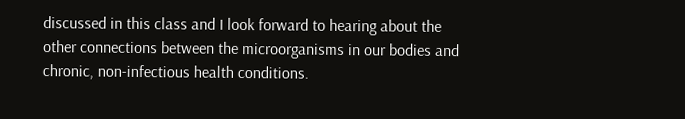discussed in this class and I look forward to hearing about the other connections between the microorganisms in our bodies and chronic, non-infectious health conditions.